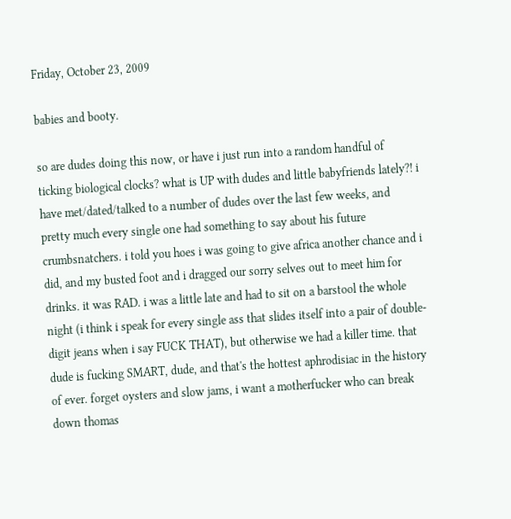Friday, October 23, 2009

babies and booty.

so are dudes doing this now, or have i just run into a random handful of ticking biological clocks? what is UP with dudes and little babyfriends lately?! i have met/dated/talked to a number of dudes over the last few weeks, and pretty much every single one had something to say about his future crumbsnatchers. i told you hoes i was going to give africa another chance and i did, and my busted foot and i dragged our sorry selves out to meet him for drinks. it was RAD. i was a little late and had to sit on a barstool the whole night (i think i speak for every single ass that slides itself into a pair of double-digit jeans when i say FUCK THAT), but otherwise we had a killer time. that dude is fucking SMART, dude, and that's the hottest aphrodisiac in the history of ever. forget oysters and slow jams, i want a motherfucker who can break down thomas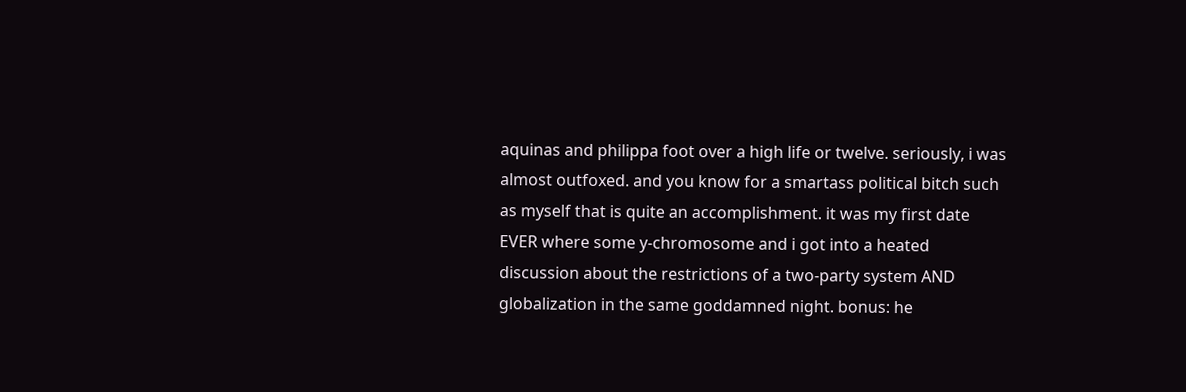aquinas and philippa foot over a high life or twelve. seriously, i was almost outfoxed. and you know for a smartass political bitch such as myself that is quite an accomplishment. it was my first date EVER where some y-chromosome and i got into a heated discussion about the restrictions of a two-party system AND globalization in the same goddamned night. bonus: he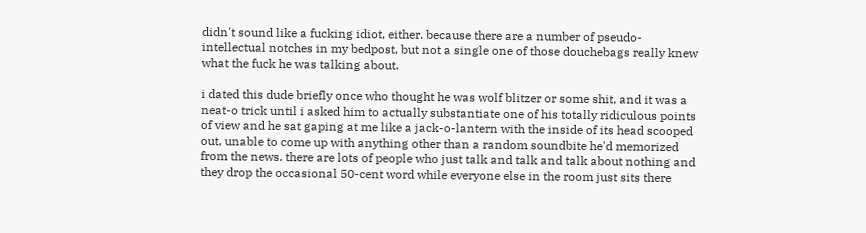didn't sound like a fucking idiot, either. because there are a number of pseudo-intellectual notches in my bedpost, but not a single one of those douchebags really knew what the fuck he was talking about.

i dated this dude briefly once who thought he was wolf blitzer or some shit, and it was a neat-o trick until i asked him to actually substantiate one of his totally ridiculous points of view and he sat gaping at me like a jack-o-lantern with the inside of its head scooped out, unable to come up with anything other than a random soundbite he'd memorized from the news. there are lots of people who just talk and talk and talk about nothing and they drop the occasional 50-cent word while everyone else in the room just sits there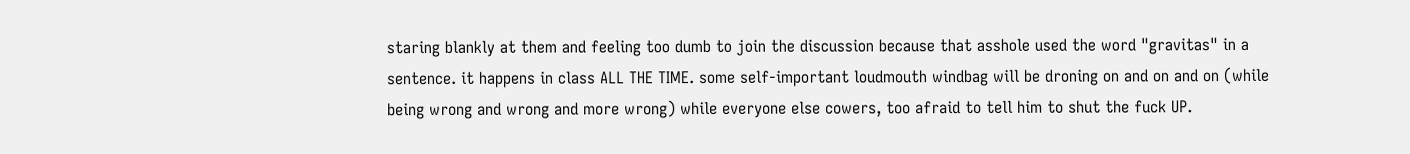staring blankly at them and feeling too dumb to join the discussion because that asshole used the word "gravitas" in a sentence. it happens in class ALL THE TIME. some self-important loudmouth windbag will be droning on and on and on (while being wrong and wrong and more wrong) while everyone else cowers, too afraid to tell him to shut the fuck UP.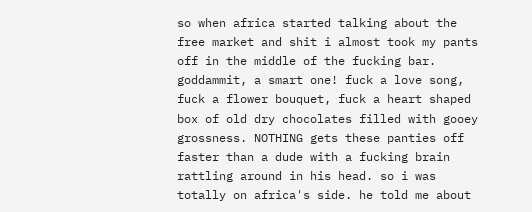so when africa started talking about the free market and shit i almost took my pants off in the middle of the fucking bar. goddammit, a smart one! fuck a love song, fuck a flower bouquet, fuck a heart shaped box of old dry chocolates filled with gooey grossness. NOTHING gets these panties off faster than a dude with a fucking brain rattling around in his head. so i was totally on africa's side. he told me about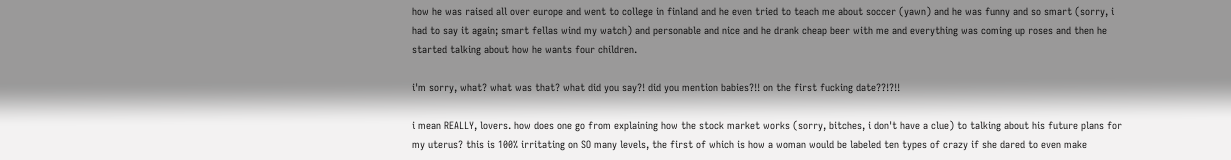how he was raised all over europe and went to college in finland and he even tried to teach me about soccer (yawn) and he was funny and so smart (sorry, i had to say it again; smart fellas wind my watch) and personable and nice and he drank cheap beer with me and everything was coming up roses and then he started talking about how he wants four children.

i'm sorry, what? what was that? what did you say?! did you mention babies?!! on the first fucking date??!?!!

i mean REALLY, lovers. how does one go from explaining how the stock market works (sorry, bitches, i don't have a clue) to talking about his future plans for my uterus? this is 100% irritating on SO many levels, the first of which is how a woman would be labeled ten types of crazy if she dared to even make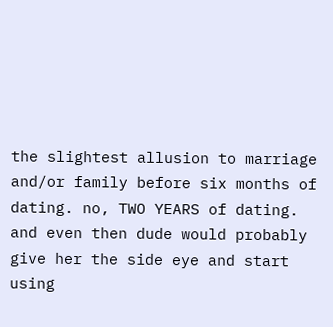the slightest allusion to marriage and/or family before six months of dating. no, TWO YEARS of dating. and even then dude would probably give her the side eye and start using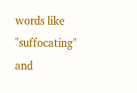words like "suffocating" and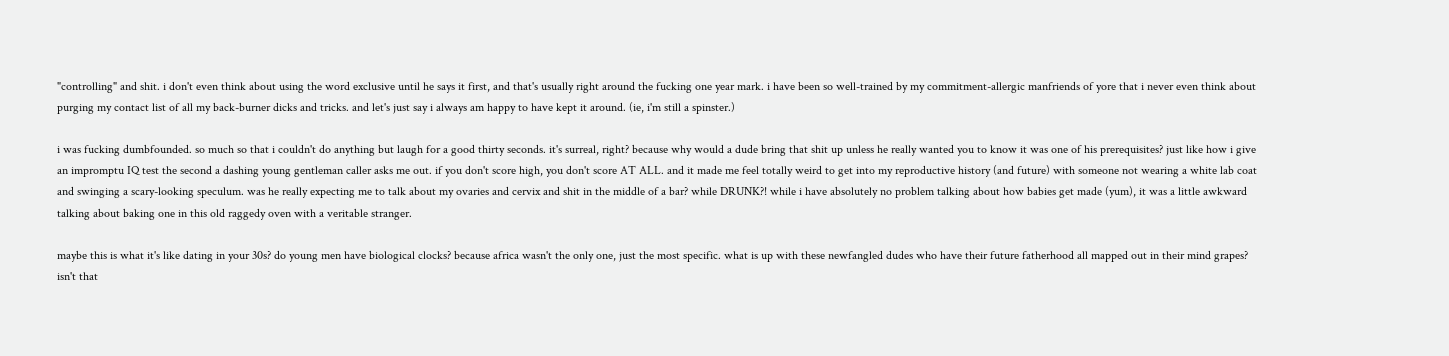"controlling" and shit. i don't even think about using the word exclusive until he says it first, and that's usually right around the fucking one year mark. i have been so well-trained by my commitment-allergic manfriends of yore that i never even think about purging my contact list of all my back-burner dicks and tricks. and let's just say i always am happy to have kept it around. (ie, i'm still a spinster.)

i was fucking dumbfounded. so much so that i couldn't do anything but laugh for a good thirty seconds. it's surreal, right? because why would a dude bring that shit up unless he really wanted you to know it was one of his prerequisites? just like how i give an impromptu IQ test the second a dashing young gentleman caller asks me out. if you don't score high, you don't score AT ALL. and it made me feel totally weird to get into my reproductive history (and future) with someone not wearing a white lab coat and swinging a scary-looking speculum. was he really expecting me to talk about my ovaries and cervix and shit in the middle of a bar? while DRUNK?! while i have absolutely no problem talking about how babies get made (yum), it was a little awkward talking about baking one in this old raggedy oven with a veritable stranger.

maybe this is what it's like dating in your 30s? do young men have biological clocks? because africa wasn't the only one, just the most specific. what is up with these newfangled dudes who have their future fatherhood all mapped out in their mind grapes? isn't that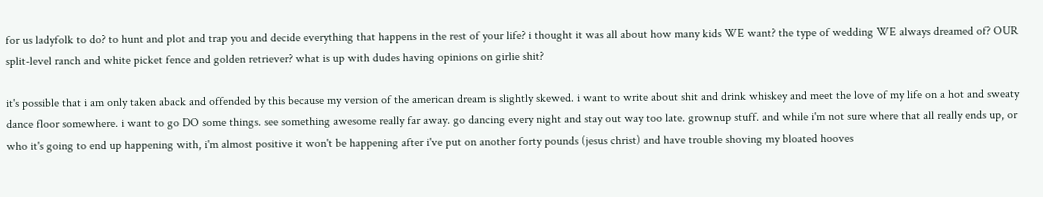for us ladyfolk to do? to hunt and plot and trap you and decide everything that happens in the rest of your life? i thought it was all about how many kids WE want? the type of wedding WE always dreamed of? OUR split-level ranch and white picket fence and golden retriever? what is up with dudes having opinions on girlie shit?

it's possible that i am only taken aback and offended by this because my version of the american dream is slightly skewed. i want to write about shit and drink whiskey and meet the love of my life on a hot and sweaty dance floor somewhere. i want to go DO some things. see something awesome really far away. go dancing every night and stay out way too late. grownup stuff. and while i'm not sure where that all really ends up, or who it's going to end up happening with, i'm almost positive it won't be happening after i've put on another forty pounds (jesus christ) and have trouble shoving my bloated hooves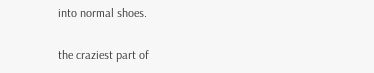into normal shoes.

the craziest part of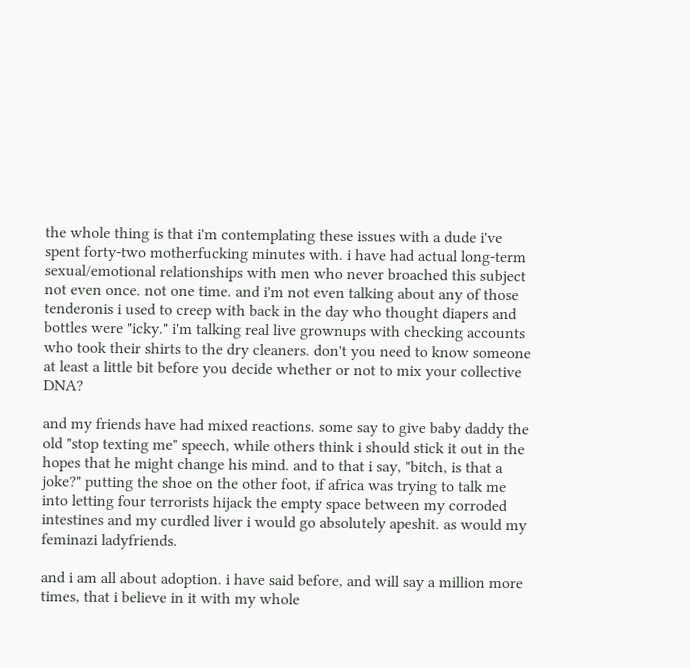the whole thing is that i'm contemplating these issues with a dude i've spent forty-two motherfucking minutes with. i have had actual long-term sexual/emotional relationships with men who never broached this subject not even once. not one time. and i'm not even talking about any of those tenderonis i used to creep with back in the day who thought diapers and bottles were "icky." i'm talking real live grownups with checking accounts who took their shirts to the dry cleaners. don't you need to know someone at least a little bit before you decide whether or not to mix your collective DNA?

and my friends have had mixed reactions. some say to give baby daddy the old "stop texting me" speech, while others think i should stick it out in the hopes that he might change his mind. and to that i say, "bitch, is that a joke?" putting the shoe on the other foot, if africa was trying to talk me into letting four terrorists hijack the empty space between my corroded intestines and my curdled liver i would go absolutely apeshit. as would my feminazi ladyfriends.

and i am all about adoption. i have said before, and will say a million more times, that i believe in it with my whole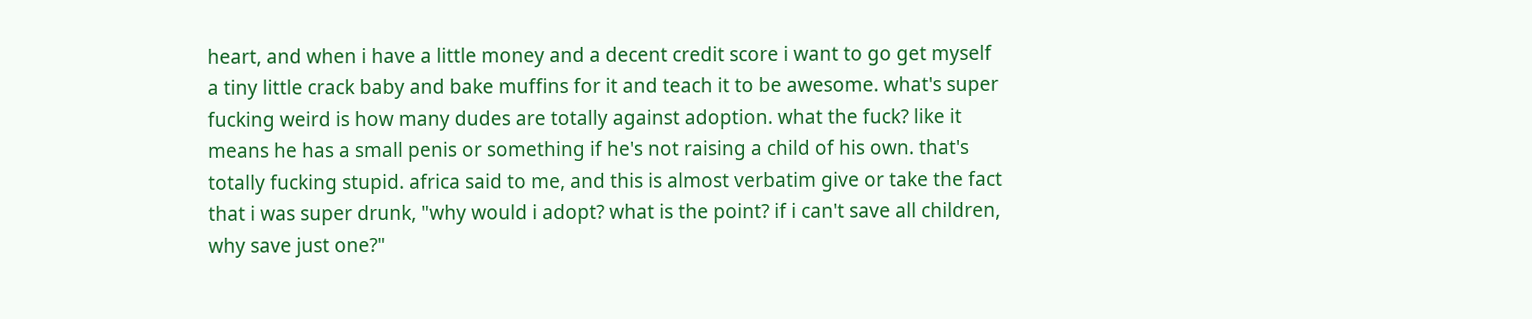heart, and when i have a little money and a decent credit score i want to go get myself a tiny little crack baby and bake muffins for it and teach it to be awesome. what's super fucking weird is how many dudes are totally against adoption. what the fuck? like it means he has a small penis or something if he's not raising a child of his own. that's totally fucking stupid. africa said to me, and this is almost verbatim give or take the fact that i was super drunk, "why would i adopt? what is the point? if i can't save all children, why save just one?"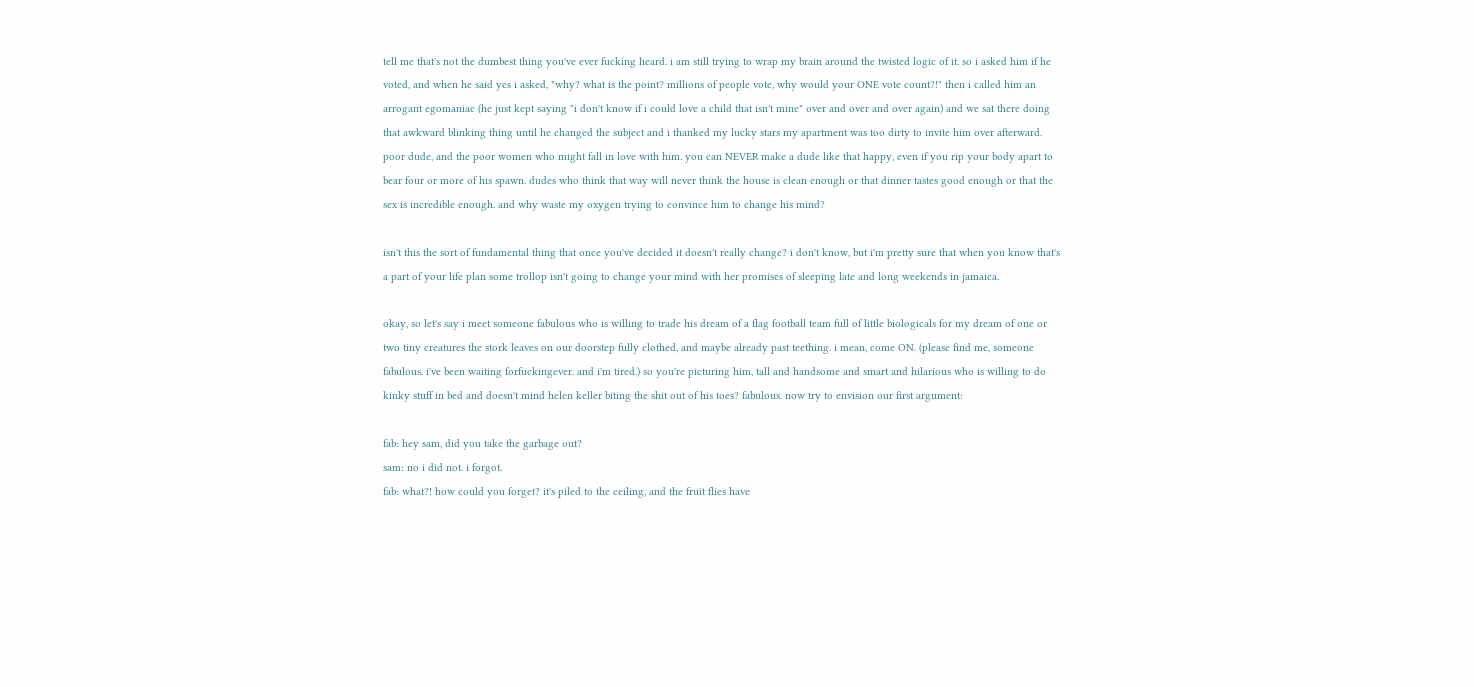tell me that's not the dumbest thing you've ever fucking heard. i am still trying to wrap my brain around the twisted logic of it. so i asked him if he voted, and when he said yes i asked, "why? what is the point? millions of people vote, why would your ONE vote count?!" then i called him an arrogant egomaniac (he just kept saying "i don't know if i could love a child that isn't mine" over and over and over again) and we sat there doing that awkward blinking thing until he changed the subject and i thanked my lucky stars my apartment was too dirty to invite him over afterward. poor dude, and the poor women who might fall in love with him. you can NEVER make a dude like that happy, even if you rip your body apart to bear four or more of his spawn. dudes who think that way will never think the house is clean enough or that dinner tastes good enough or that the sex is incredible enough. and why waste my oxygen trying to convince him to change his mind?

isn't this the sort of fundamental thing that once you've decided it doesn't really change? i don't know, but i'm pretty sure that when you know that's a part of your life plan some trollop isn't going to change your mind with her promises of sleeping late and long weekends in jamaica.

okay, so let's say i meet someone fabulous who is willing to trade his dream of a flag football team full of little biologicals for my dream of one or two tiny creatures the stork leaves on our doorstep fully clothed, and maybe already past teething. i mean, come ON. (please find me, someone fabulous. i've been waiting forfuckingever. and i'm tired.) so you're picturing him, tall and handsome and smart and hilarious who is willing to do kinky stuff in bed and doesn't mind helen keller biting the shit out of his toes? fabulous. now try to envision our first argument:

fab: hey sam, did you take the garbage out?
sam: no i did not. i forgot.
fab: what?! how could you forget? it's piled to the ceiling, and the fruit flies have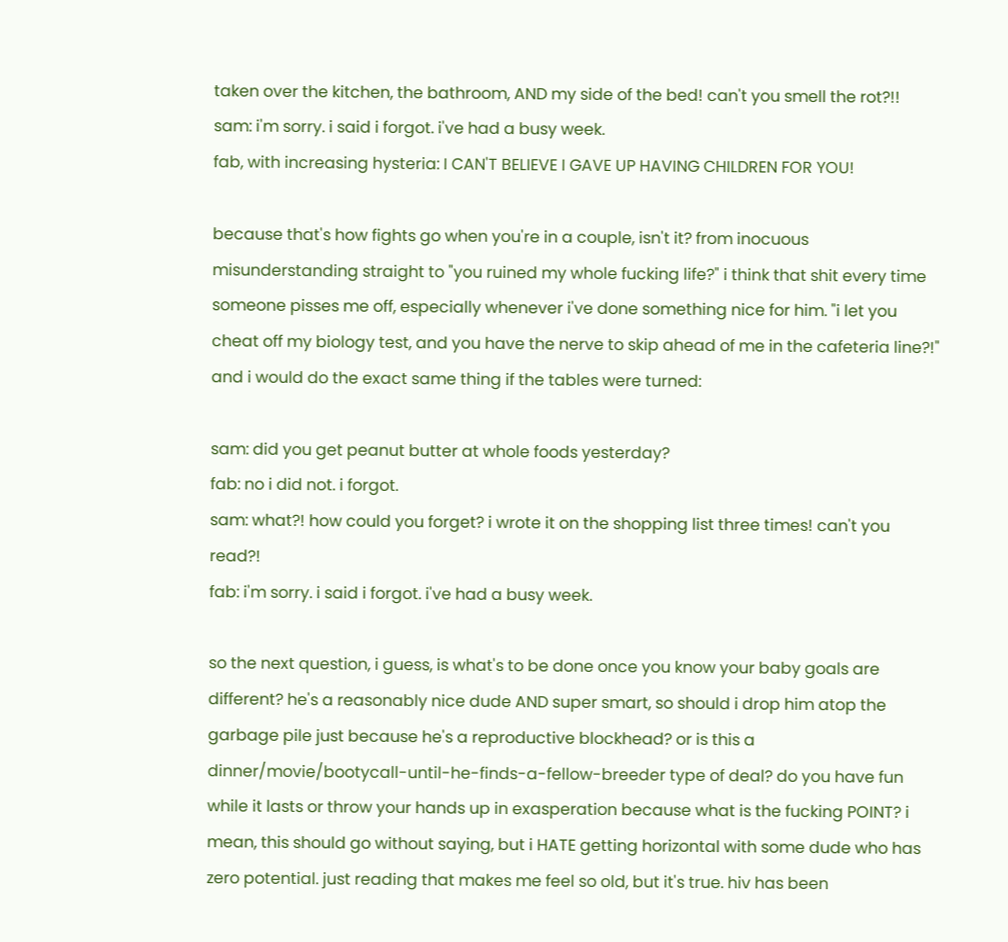taken over the kitchen, the bathroom, AND my side of the bed! can't you smell the rot?!!
sam: i'm sorry. i said i forgot. i've had a busy week.
fab, with increasing hysteria: I CAN'T BELIEVE I GAVE UP HAVING CHILDREN FOR YOU!

because that's how fights go when you're in a couple, isn't it? from inocuous misunderstanding straight to "you ruined my whole fucking life?" i think that shit every time someone pisses me off, especially whenever i've done something nice for him. "i let you cheat off my biology test, and you have the nerve to skip ahead of me in the cafeteria line?!" and i would do the exact same thing if the tables were turned:

sam: did you get peanut butter at whole foods yesterday?
fab: no i did not. i forgot.
sam: what?! how could you forget? i wrote it on the shopping list three times! can't you read?!
fab: i'm sorry. i said i forgot. i've had a busy week.

so the next question, i guess, is what's to be done once you know your baby goals are different? he's a reasonably nice dude AND super smart, so should i drop him atop the garbage pile just because he's a reproductive blockhead? or is this a dinner/movie/bootycall-until-he-finds-a-fellow-breeder type of deal? do you have fun while it lasts or throw your hands up in exasperation because what is the fucking POINT? i mean, this should go without saying, but i HATE getting horizontal with some dude who has zero potential. just reading that makes me feel so old, but it's true. hiv has been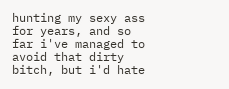hunting my sexy ass for years, and so far i've managed to avoid that dirty bitch, but i'd hate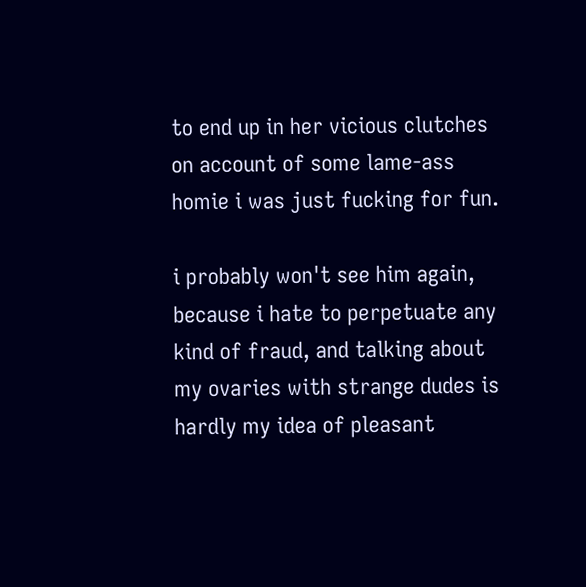to end up in her vicious clutches on account of some lame-ass homie i was just fucking for fun.

i probably won't see him again, because i hate to perpetuate any kind of fraud, and talking about my ovaries with strange dudes is hardly my idea of pleasant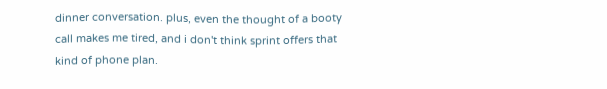dinner conversation. plus, even the thought of a booty call makes me tired, and i don't think sprint offers that kind of phone plan.